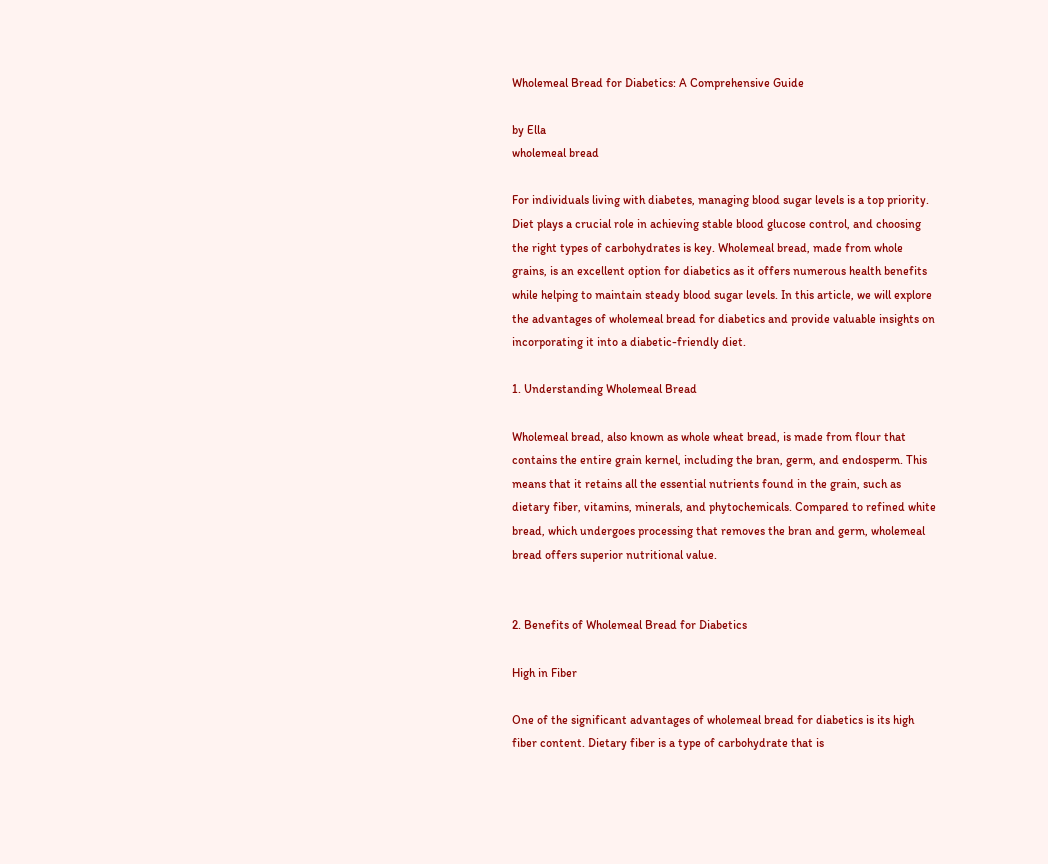Wholemeal Bread for Diabetics: A Comprehensive Guide

by Ella
wholemeal bread

For individuals living with diabetes, managing blood sugar levels is a top priority. Diet plays a crucial role in achieving stable blood glucose control, and choosing the right types of carbohydrates is key. Wholemeal bread, made from whole grains, is an excellent option for diabetics as it offers numerous health benefits while helping to maintain steady blood sugar levels. In this article, we will explore the advantages of wholemeal bread for diabetics and provide valuable insights on incorporating it into a diabetic-friendly diet.

1. Understanding Wholemeal Bread

Wholemeal bread, also known as whole wheat bread, is made from flour that contains the entire grain kernel, including the bran, germ, and endosperm. This means that it retains all the essential nutrients found in the grain, such as dietary fiber, vitamins, minerals, and phytochemicals. Compared to refined white bread, which undergoes processing that removes the bran and germ, wholemeal bread offers superior nutritional value.


2. Benefits of Wholemeal Bread for Diabetics

High in Fiber

One of the significant advantages of wholemeal bread for diabetics is its high fiber content. Dietary fiber is a type of carbohydrate that is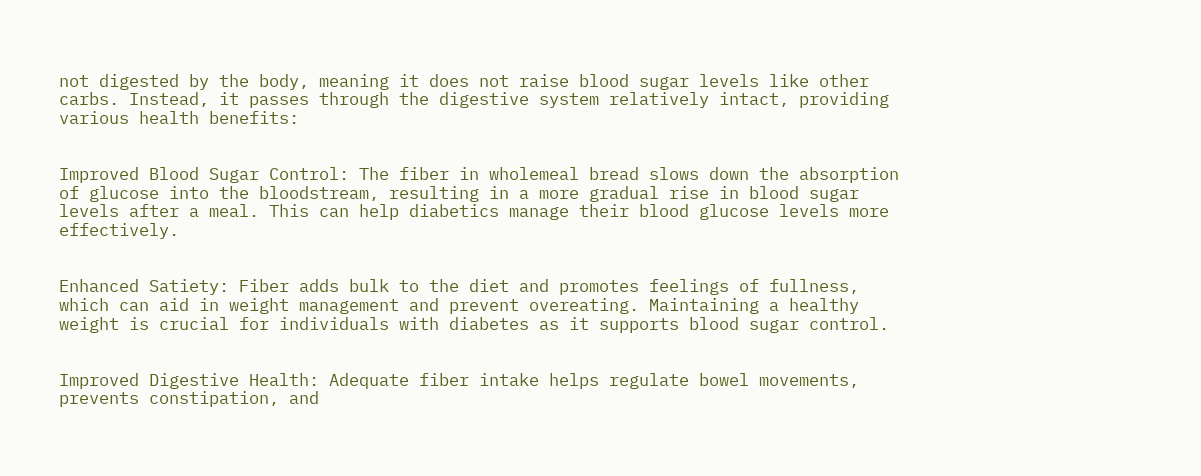not digested by the body, meaning it does not raise blood sugar levels like other carbs. Instead, it passes through the digestive system relatively intact, providing various health benefits:


Improved Blood Sugar Control: The fiber in wholemeal bread slows down the absorption of glucose into the bloodstream, resulting in a more gradual rise in blood sugar levels after a meal. This can help diabetics manage their blood glucose levels more effectively.


Enhanced Satiety: Fiber adds bulk to the diet and promotes feelings of fullness, which can aid in weight management and prevent overeating. Maintaining a healthy weight is crucial for individuals with diabetes as it supports blood sugar control.


Improved Digestive Health: Adequate fiber intake helps regulate bowel movements, prevents constipation, and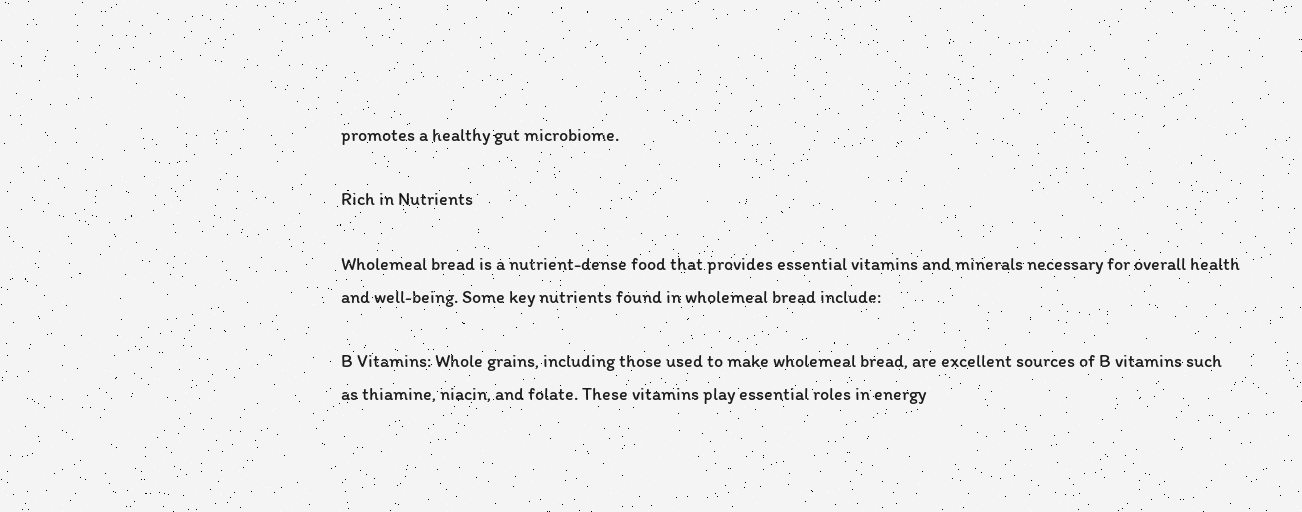promotes a healthy gut microbiome.

Rich in Nutrients

Wholemeal bread is a nutrient-dense food that provides essential vitamins and minerals necessary for overall health and well-being. Some key nutrients found in wholemeal bread include:

B Vitamins: Whole grains, including those used to make wholemeal bread, are excellent sources of B vitamins such as thiamine, niacin, and folate. These vitamins play essential roles in energy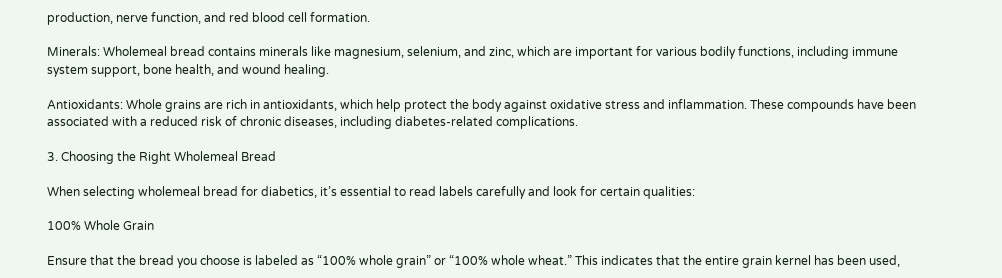production, nerve function, and red blood cell formation.

Minerals: Wholemeal bread contains minerals like magnesium, selenium, and zinc, which are important for various bodily functions, including immune system support, bone health, and wound healing.

Antioxidants: Whole grains are rich in antioxidants, which help protect the body against oxidative stress and inflammation. These compounds have been associated with a reduced risk of chronic diseases, including diabetes-related complications.

3. Choosing the Right Wholemeal Bread

When selecting wholemeal bread for diabetics, it’s essential to read labels carefully and look for certain qualities:

100% Whole Grain

Ensure that the bread you choose is labeled as “100% whole grain” or “100% whole wheat.” This indicates that the entire grain kernel has been used,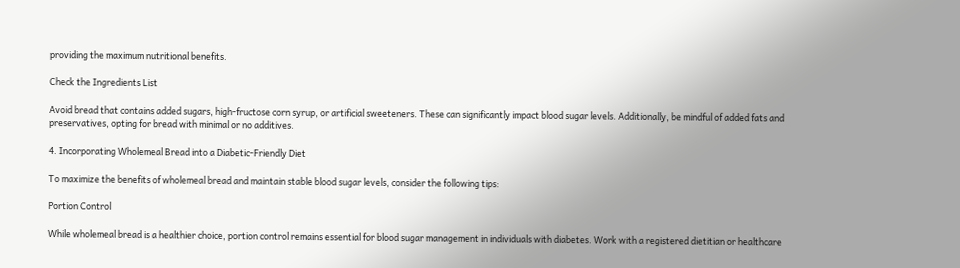providing the maximum nutritional benefits.

Check the Ingredients List

Avoid bread that contains added sugars, high-fructose corn syrup, or artificial sweeteners. These can significantly impact blood sugar levels. Additionally, be mindful of added fats and preservatives, opting for bread with minimal or no additives.

4. Incorporating Wholemeal Bread into a Diabetic-Friendly Diet

To maximize the benefits of wholemeal bread and maintain stable blood sugar levels, consider the following tips:

Portion Control

While wholemeal bread is a healthier choice, portion control remains essential for blood sugar management in individuals with diabetes. Work with a registered dietitian or healthcare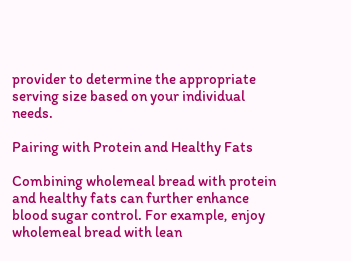provider to determine the appropriate serving size based on your individual needs.

Pairing with Protein and Healthy Fats

Combining wholemeal bread with protein and healthy fats can further enhance blood sugar control. For example, enjoy wholemeal bread with lean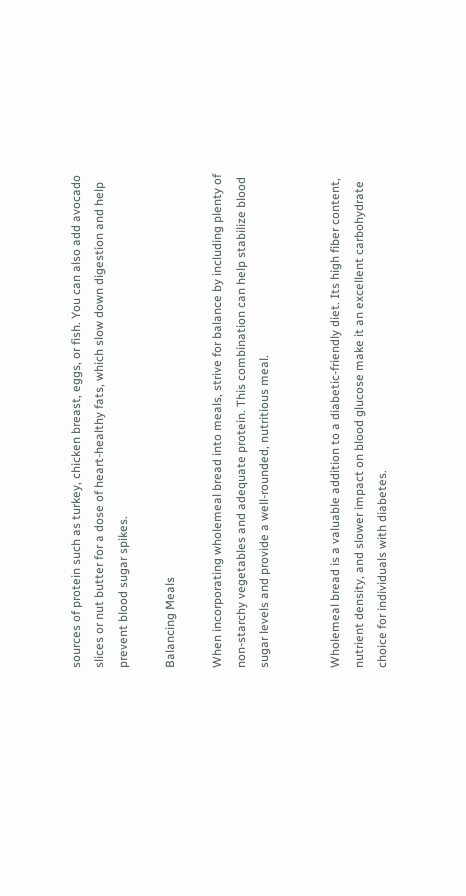sources of protein such as turkey, chicken breast, eggs, or fish. You can also add avocado slices or nut butter for a dose of heart-healthy fats, which slow down digestion and help prevent blood sugar spikes.

Balancing Meals

When incorporating wholemeal bread into meals, strive for balance by including plenty of non-starchy vegetables and adequate protein. This combination can help stabilize blood sugar levels and provide a well-rounded, nutritious meal.


Wholemeal bread is a valuable addition to a diabetic-friendly diet. Its high fiber content, nutrient density, and slower impact on blood glucose make it an excellent carbohydrate choice for individuals with diabetes.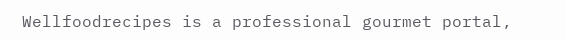Wellfoodrecipes is a professional gourmet portal,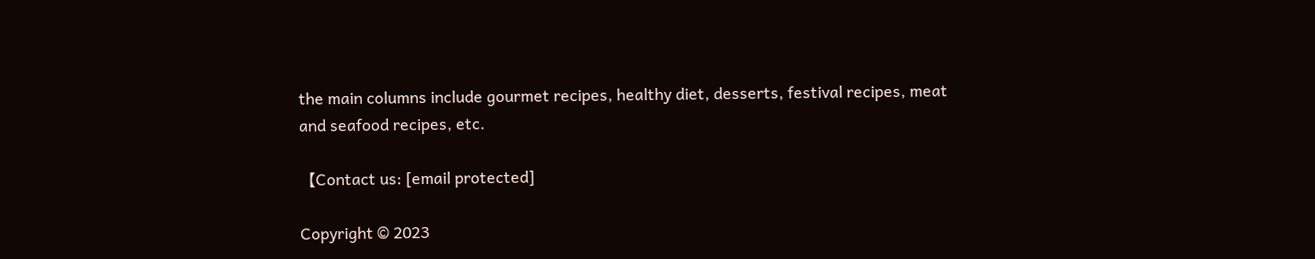the main columns include gourmet recipes, healthy diet, desserts, festival recipes, meat and seafood recipes, etc.

【Contact us: [email protected]

Copyright © 2023